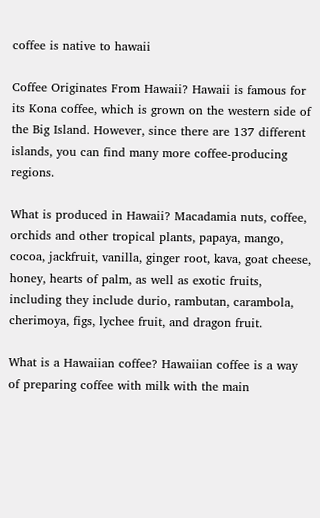coffee is native to hawaii

Coffee Originates From Hawaii? Hawaii is famous for its Kona coffee, which is grown on the western side of the Big Island. However, since there are 137 different islands, you can find many more coffee-producing regions.

What is produced in Hawaii? Macadamia nuts, coffee, orchids and other tropical plants, papaya, mango, cocoa, jackfruit, vanilla, ginger root, kava, goat cheese, honey, hearts of palm, as well as exotic fruits, including they include durio, rambutan, carambola, cherimoya, figs, lychee fruit, and dragon fruit.

What is a Hawaiian coffee? Hawaiian coffee is a way of preparing coffee with milk with the main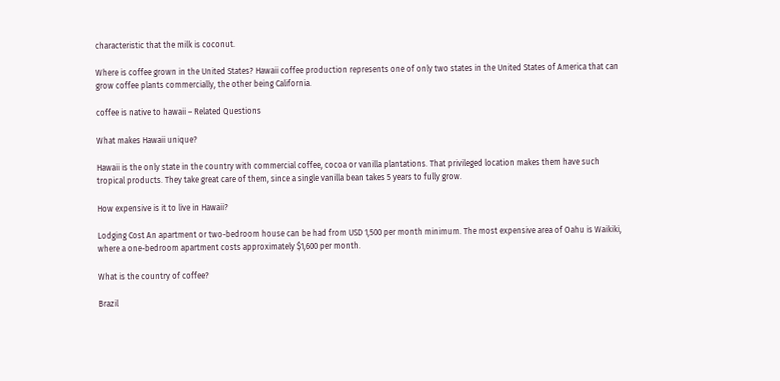characteristic that the milk is coconut.

Where is coffee grown in the United States? Hawaii coffee production represents one of only two states in the United States of America that can grow coffee plants commercially, the other being California.

coffee is native to hawaii – Related Questions

What makes Hawaii unique?

Hawaii is the only state in the country with commercial coffee, cocoa or vanilla plantations. That privileged location makes them have such tropical products. They take great care of them, since a single vanilla bean takes 5 years to fully grow.

How expensive is it to live in Hawaii?

Lodging Cost An apartment or two-bedroom house can be had from USD 1,500 per month minimum. The most expensive area of Oahu is Waikiki, where a one-bedroom apartment costs approximately $1,600 per month.

What is the country of coffee?

Brazil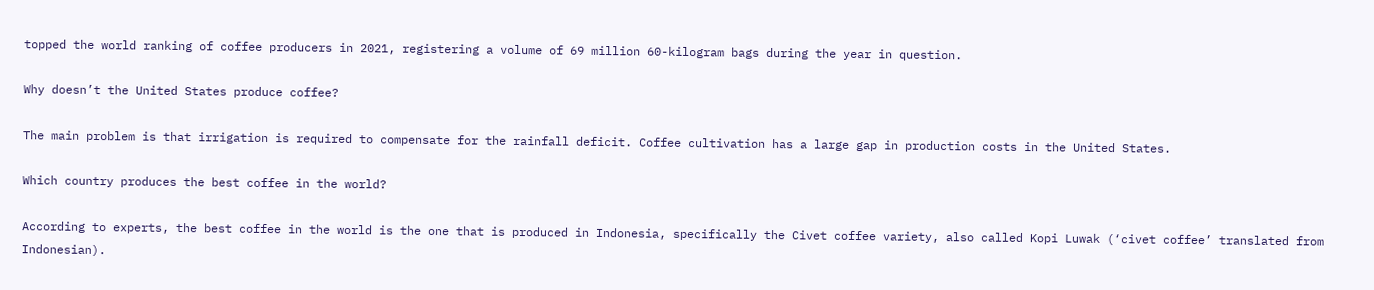topped the world ranking of coffee producers in 2021, registering a volume of 69 million 60-kilogram bags during the year in question.

Why doesn’t the United States produce coffee?

The main problem is that irrigation is required to compensate for the rainfall deficit. Coffee cultivation has a large gap in production costs in the United States.

Which country produces the best coffee in the world?

According to experts, the best coffee in the world is the one that is produced in Indonesia, specifically the Civet coffee variety, also called Kopi Luwak (‘civet coffee’ translated from Indonesian).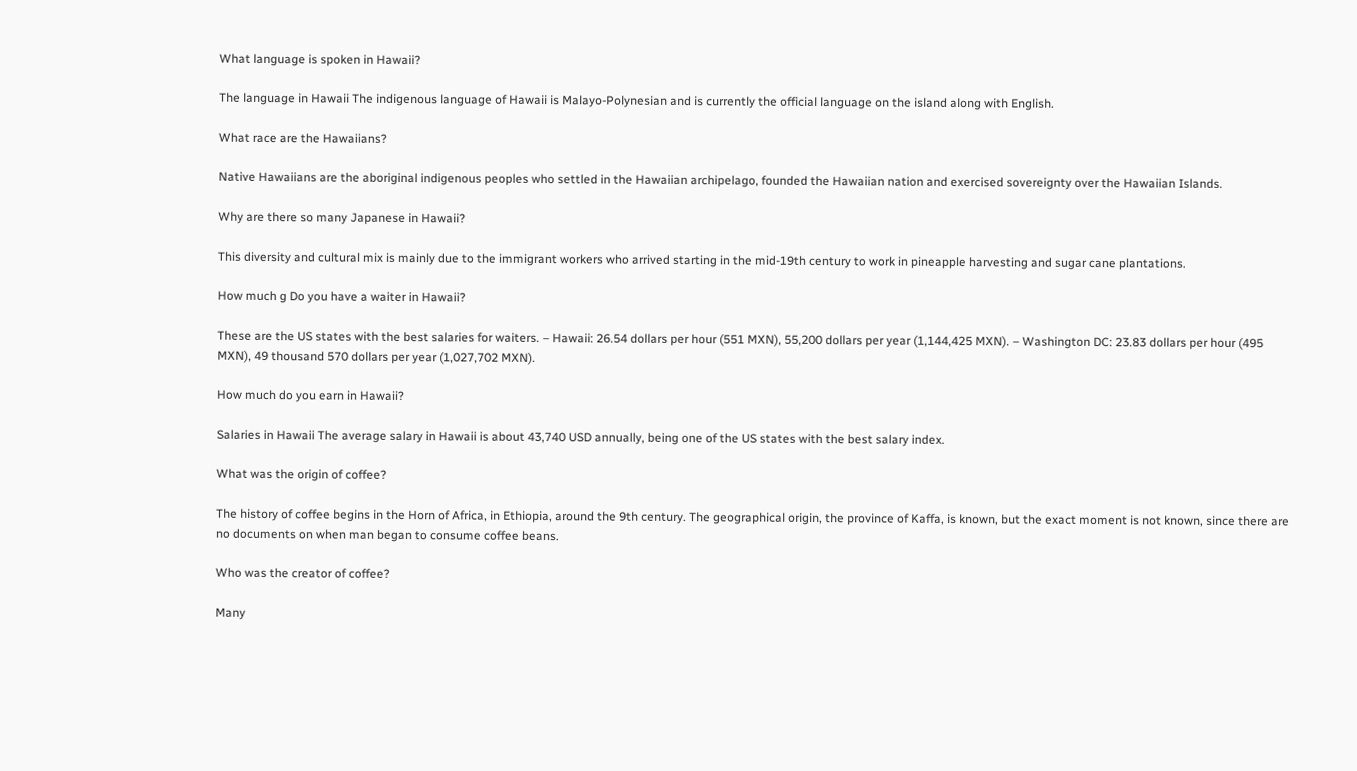What language is spoken in Hawaii?

The language in Hawaii The indigenous language of Hawaii is Malayo-Polynesian and is currently the official language on the island along with English.

What race are the Hawaiians?

Native Hawaiians are the aboriginal indigenous peoples who settled in the Hawaiian archipelago, founded the Hawaiian nation and exercised sovereignty over the Hawaiian Islands.

Why are there so many Japanese in Hawaii?

This diversity and cultural mix is mainly due to the immigrant workers who arrived starting in the mid-19th century to work in pineapple harvesting and sugar cane plantations.

How much g Do you have a waiter in Hawaii?

These are the US states with the best salaries for waiters. – Hawaii: 26.54 dollars per hour (551 MXN), 55,200 dollars per year (1,144,425 MXN). – Washington DC: 23.83 dollars per hour (495 MXN), 49 thousand 570 dollars per year (1,027,702 MXN).

How much do you earn in Hawaii?

Salaries in Hawaii The average salary in Hawaii is about 43,740 USD annually, being one of the US states with the best salary index.

What was the origin of coffee?

The history of coffee begins in the Horn of Africa, in Ethiopia, around the 9th century. The geographical origin, the province of Kaffa, is known, but the exact moment is not known, since there are no documents on when man began to consume coffee beans.

Who was the creator of coffee?

Many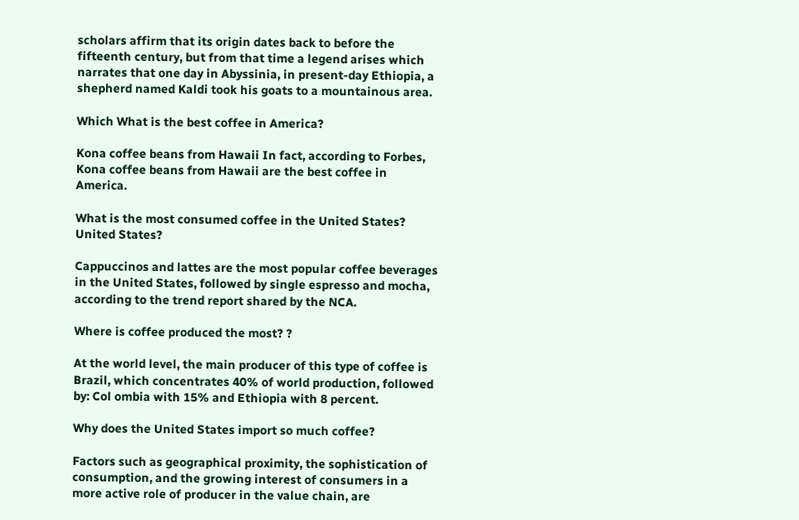scholars affirm that its origin dates back to before the fifteenth century, but from that time a legend arises which narrates that one day in Abyssinia, in present-day Ethiopia, a shepherd named Kaldi took his goats to a mountainous area.

Which What is the best coffee in America?

Kona coffee beans from Hawaii In fact, according to Forbes, Kona coffee beans from Hawaii are the best coffee in America.

What is the most consumed coffee in the United States? United States?

Cappuccinos and lattes are the most popular coffee beverages in the United States, followed by single espresso and mocha, according to the trend report shared by the NCA.

Where is coffee produced the most? ?

At the world level, the main producer of this type of coffee is Brazil, which concentrates 40% of world production, followed by: Col ombia with 15% and Ethiopia with 8 percent.

Why does the United States import so much coffee?

Factors such as geographical proximity, the sophistication of consumption, and the growing interest of consumers in a more active role of producer in the value chain, are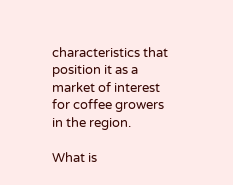characteristics that position it as a market of interest for coffee growers in the region.

What is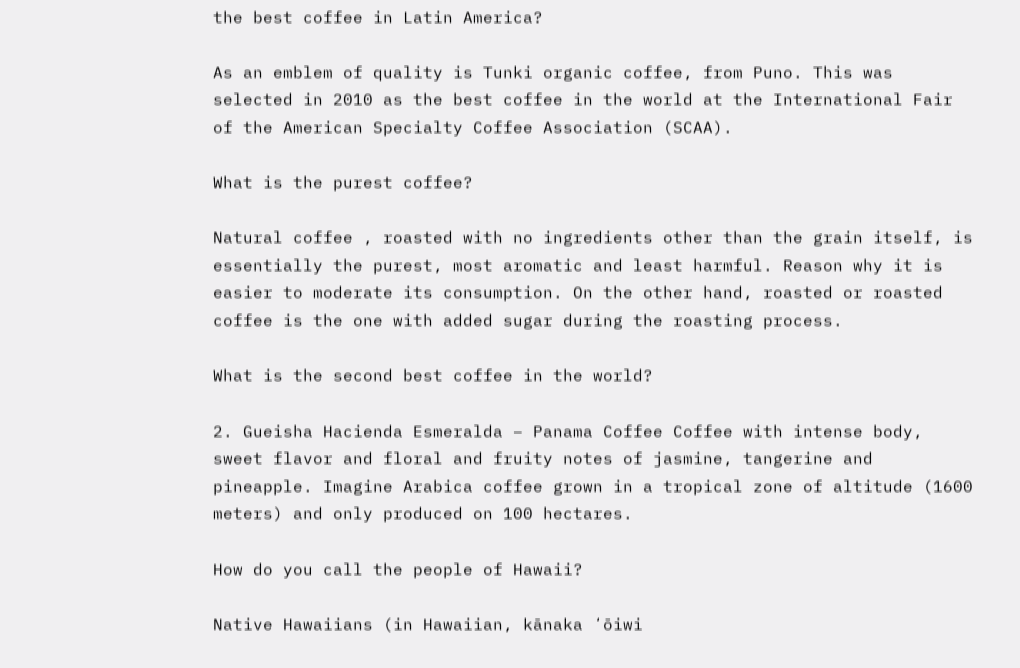the best coffee in Latin America?

As an emblem of quality is Tunki organic coffee, from Puno. This was selected in 2010 as the best coffee in the world at the International Fair of the American Specialty Coffee Association (SCAA).

What is the purest coffee?

Natural coffee , roasted with no ingredients other than the grain itself, is essentially the purest, most aromatic and least harmful. Reason why it is easier to moderate its consumption. On the other hand, roasted or roasted coffee is the one with added sugar during the roasting process.

What is the second best coffee in the world?

2. Gueisha Hacienda Esmeralda – Panama Coffee Coffee with intense body, sweet flavor and floral and fruity notes of jasmine, tangerine and pineapple. Imagine Arabica coffee grown in a tropical zone of altitude (1600 meters) and only produced on 100 hectares.

How do you call the people of Hawaii?

Native Hawaiians (in Hawaiian, kānaka ʻōiwi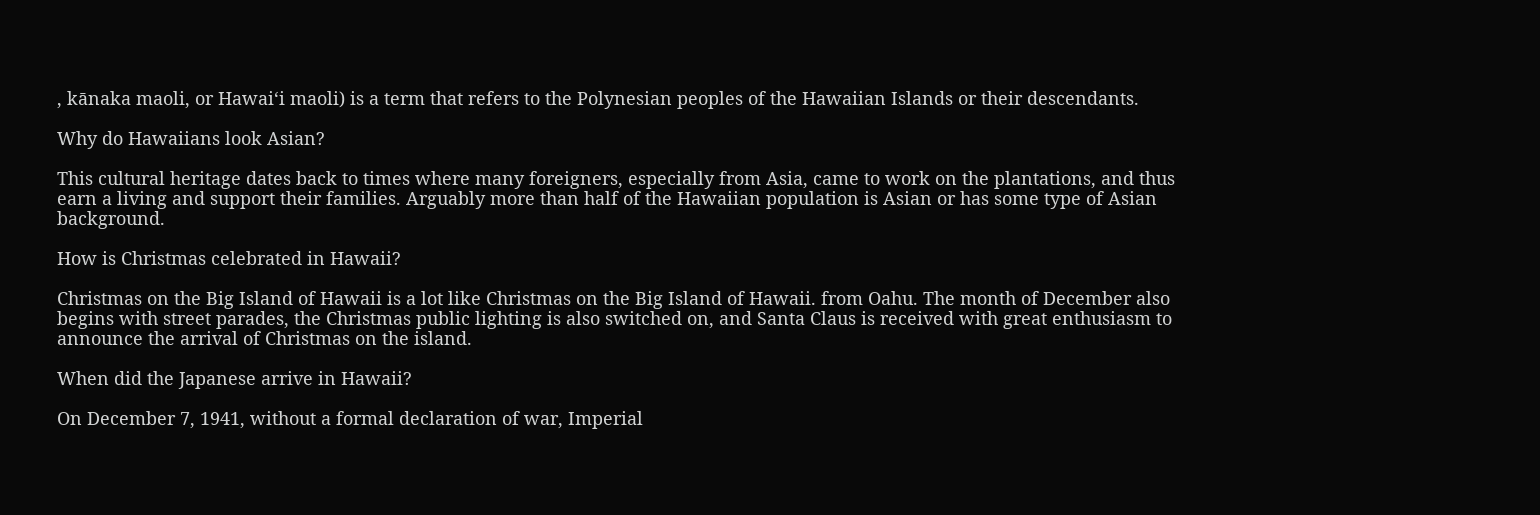, kānaka maoli, or Hawaiʻi maoli) is a term that refers to the Polynesian peoples of the Hawaiian Islands or their descendants.

Why do Hawaiians look Asian?

This cultural heritage dates back to times where many foreigners, especially from Asia, came to work on the plantations, and thus earn a living and support their families. Arguably more than half of the Hawaiian population is Asian or has some type of Asian background.

How is Christmas celebrated in Hawaii?

Christmas on the Big Island of Hawaii is a lot like Christmas on the Big Island of Hawaii. from Oahu. The month of December also begins with street parades, the Christmas public lighting is also switched on, and Santa Claus is received with great enthusiasm to announce the arrival of Christmas on the island.

When did the Japanese arrive in Hawaii?

On December 7, 1941, without a formal declaration of war, Imperial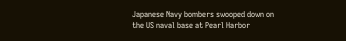Japanese Navy bombers swooped down on the US naval base at Pearl Harbor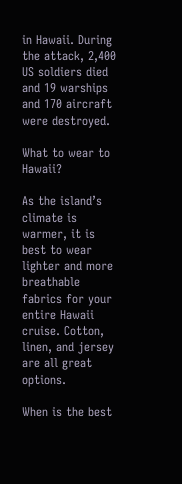in Hawaii. During the attack, 2,400 US soldiers died and 19 warships and 170 aircraft were destroyed.

What to wear to Hawaii?

As the island’s climate is warmer, it is best to wear lighter and more breathable fabrics for your entire Hawaii cruise. Cotton, linen, and jersey are all great options.

When is the best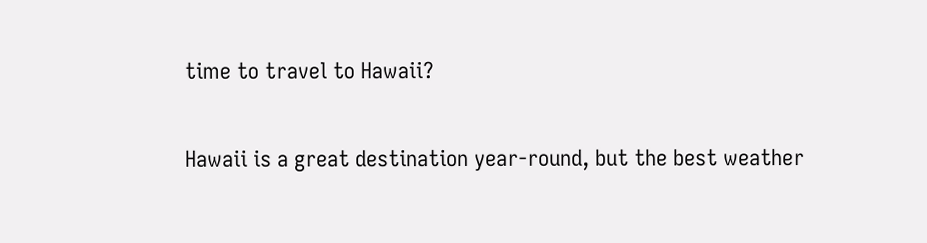time to travel to Hawaii?

Hawaii is a great destination year-round, but the best weather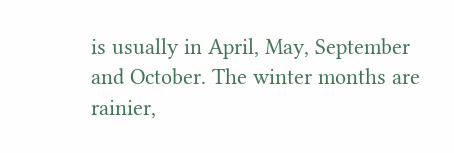is usually in April, May, September and October. The winter months are rainier,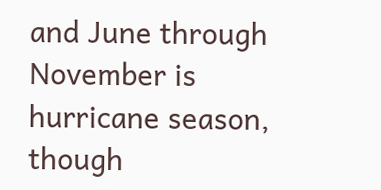and June through November is hurricane season, though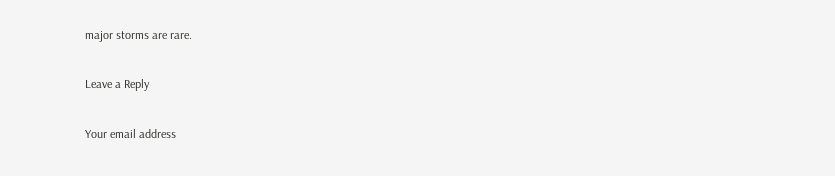major storms are rare.

Leave a Reply

Your email address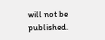will not be published.